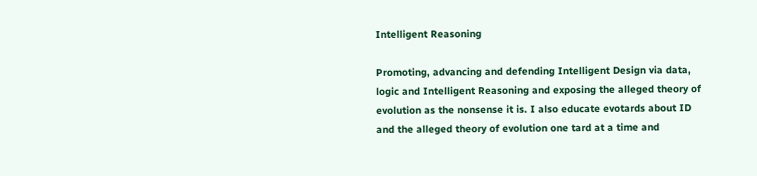Intelligent Reasoning

Promoting, advancing and defending Intelligent Design via data, logic and Intelligent Reasoning and exposing the alleged theory of evolution as the nonsense it is. I also educate evotards about ID and the alleged theory of evolution one tard at a time and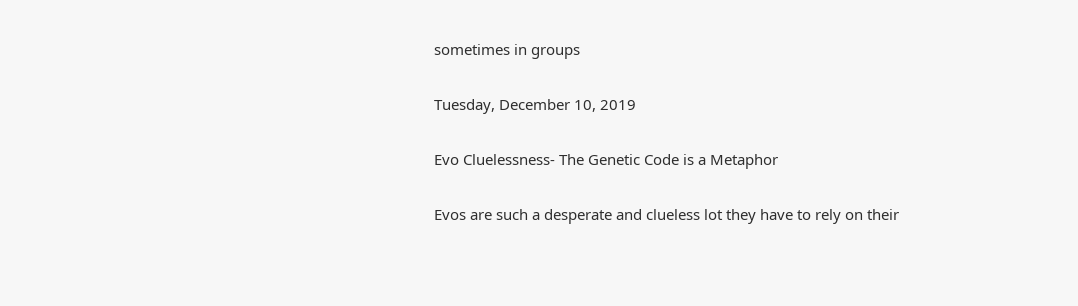sometimes in groups

Tuesday, December 10, 2019

Evo Cluelessness- The Genetic Code is a Metaphor

Evos are such a desperate and clueless lot they have to rely on their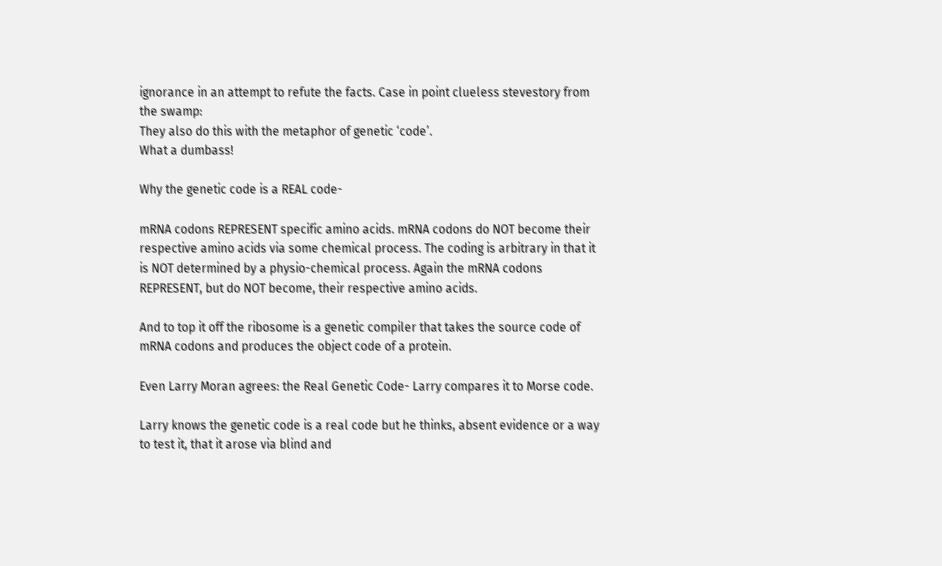ignorance in an attempt to refute the facts. Case in point clueless stevestory from the swamp:
They also do this with the metaphor of genetic ‘code’.
What a dumbass!

Why the genetic code is a REAL code-

mRNA codons REPRESENT specific amino acids. mRNA codons do NOT become their respective amino acids via some chemical process. The coding is arbitrary in that it is NOT determined by a physio-chemical process. Again the mRNA codons REPRESENT, but do NOT become, their respective amino acids.

And to top it off the ribosome is a genetic compiler that takes the source code of mRNA codons and produces the object code of a protein.

Even Larry Moran agrees: the Real Genetic Code- Larry compares it to Morse code.

Larry knows the genetic code is a real code but he thinks, absent evidence or a way to test it, that it arose via blind and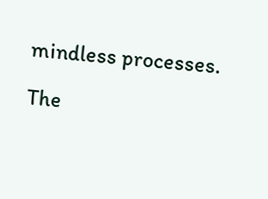mindless processes.

The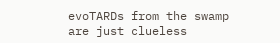evoTARDs from the swamp are just clueless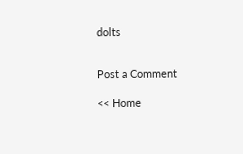dolts


Post a Comment

<< Home